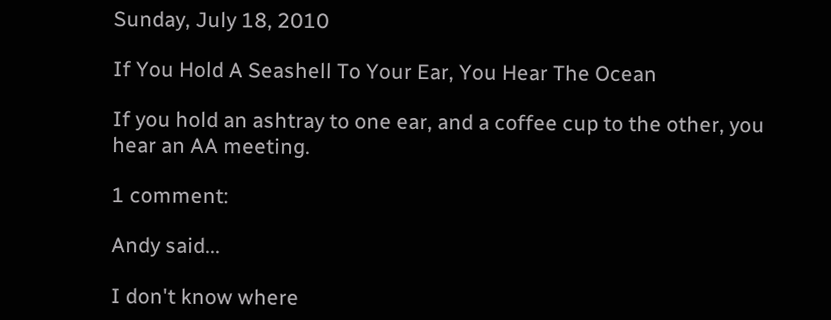Sunday, July 18, 2010

If You Hold A Seashell To Your Ear, You Hear The Ocean

If you hold an ashtray to one ear, and a coffee cup to the other, you hear an AA meeting.

1 comment:

Andy said...

I don't know where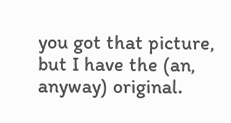you got that picture, but I have the (an, anyway) original.